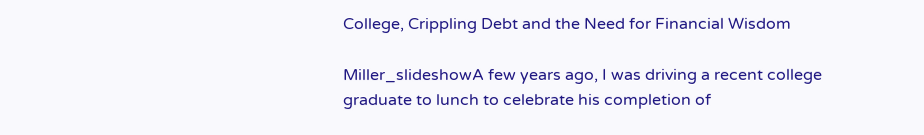College, Crippling Debt and the Need for Financial Wisdom

Miller_slideshowA few years ago, I was driving a recent college graduate to lunch to celebrate his completion of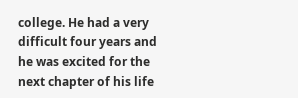college. He had a very difficult four years and he was excited for the next chapter of his life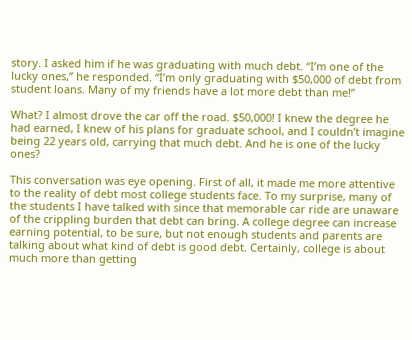story. I asked him if he was graduating with much debt. “I’m one of the lucky ones,” he responded. “I’m only graduating with $50,000 of debt from student loans. Many of my friends have a lot more debt than me!”

What? I almost drove the car off the road. $50,000! I knew the degree he had earned, I knew of his plans for graduate school, and I couldn’t imagine being 22 years old, carrying that much debt. And he is one of the lucky ones?

This conversation was eye opening. First of all, it made me more attentive to the reality of debt most college students face. To my surprise, many of the students I have talked with since that memorable car ride are unaware of the crippling burden that debt can bring. A college degree can increase earning potential, to be sure, but not enough students and parents are talking about what kind of debt is good debt. Certainly, college is about much more than getting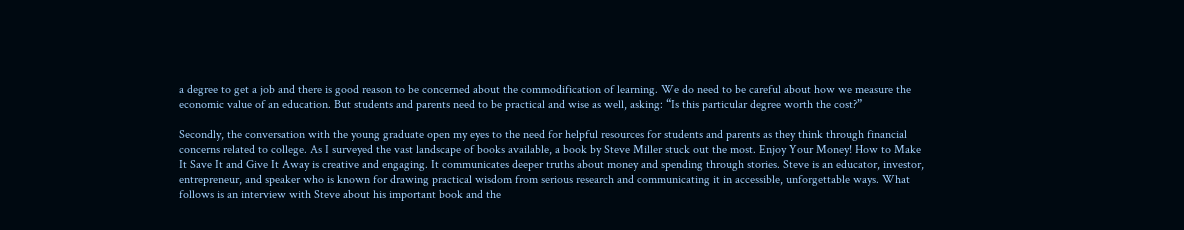a degree to get a job and there is good reason to be concerned about the commodification of learning. We do need to be careful about how we measure the economic value of an education. But students and parents need to be practical and wise as well, asking: “Is this particular degree worth the cost?”

Secondly, the conversation with the young graduate open my eyes to the need for helpful resources for students and parents as they think through financial concerns related to college. As I surveyed the vast landscape of books available, a book by Steve Miller stuck out the most. Enjoy Your Money! How to Make It Save It and Give It Away is creative and engaging. It communicates deeper truths about money and spending through stories. Steve is an educator, investor, entrepreneur, and speaker who is known for drawing practical wisdom from serious research and communicating it in accessible, unforgettable ways. What follows is an interview with Steve about his important book and the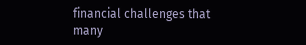financial challenges that many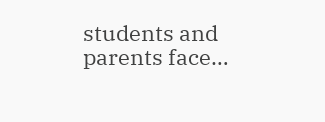students and parents face…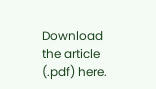Download the article (.pdf) here.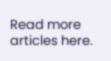Read more articles here.